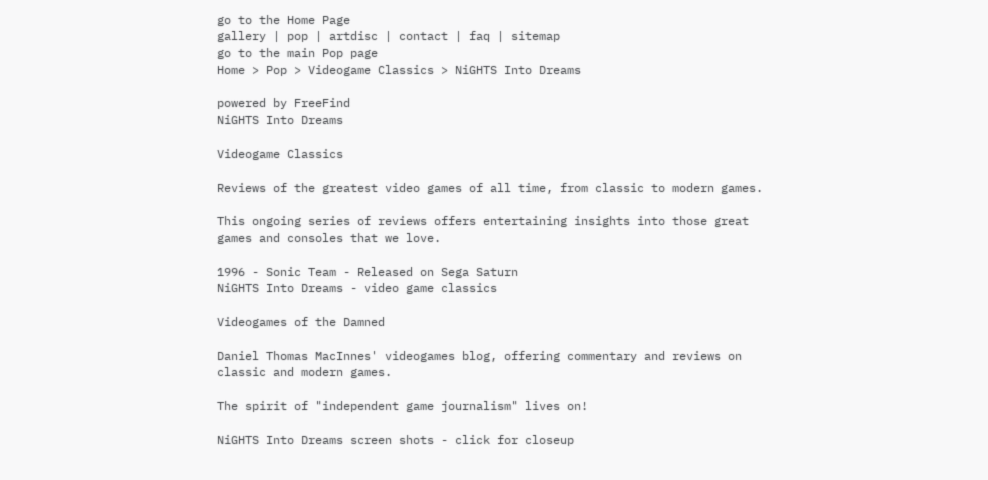go to the Home Page
gallery | pop | artdisc | contact | faq | sitemap
go to the main Pop page
Home > Pop > Videogame Classics > NiGHTS Into Dreams

powered by FreeFind
NiGHTS Into Dreams

Videogame Classics

Reviews of the greatest video games of all time, from classic to modern games.

This ongoing series of reviews offers entertaining insights into those great games and consoles that we love.

1996 - Sonic Team - Released on Sega Saturn
NiGHTS Into Dreams - video game classics

Videogames of the Damned

Daniel Thomas MacInnes' videogames blog, offering commentary and reviews on classic and modern games.

The spirit of "independent game journalism" lives on!

NiGHTS Into Dreams screen shots - click for closeup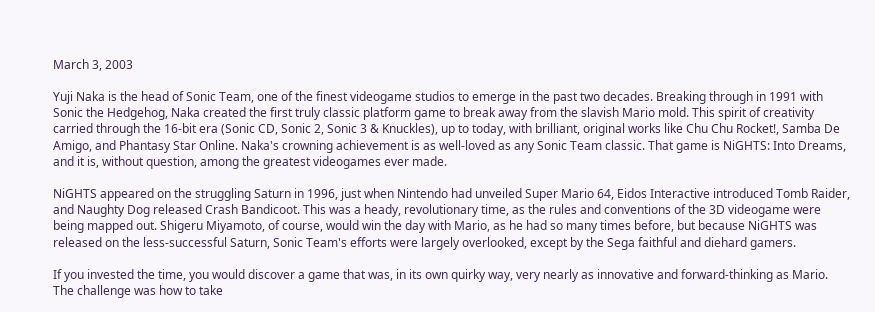March 3, 2003

Yuji Naka is the head of Sonic Team, one of the finest videogame studios to emerge in the past two decades. Breaking through in 1991 with Sonic the Hedgehog, Naka created the first truly classic platform game to break away from the slavish Mario mold. This spirit of creativity carried through the 16-bit era (Sonic CD, Sonic 2, Sonic 3 & Knuckles), up to today, with brilliant, original works like Chu Chu Rocket!, Samba De Amigo, and Phantasy Star Online. Naka's crowning achievement is as well-loved as any Sonic Team classic. That game is NiGHTS: Into Dreams, and it is, without question, among the greatest videogames ever made.

NiGHTS appeared on the struggling Saturn in 1996, just when Nintendo had unveiled Super Mario 64, Eidos Interactive introduced Tomb Raider, and Naughty Dog released Crash Bandicoot. This was a heady, revolutionary time, as the rules and conventions of the 3D videogame were being mapped out. Shigeru Miyamoto, of course, would win the day with Mario, as he had so many times before, but because NiGHTS was released on the less-successful Saturn, Sonic Team's efforts were largely overlooked, except by the Sega faithful and diehard gamers.

If you invested the time, you would discover a game that was, in its own quirky way, very nearly as innovative and forward-thinking as Mario. The challenge was how to take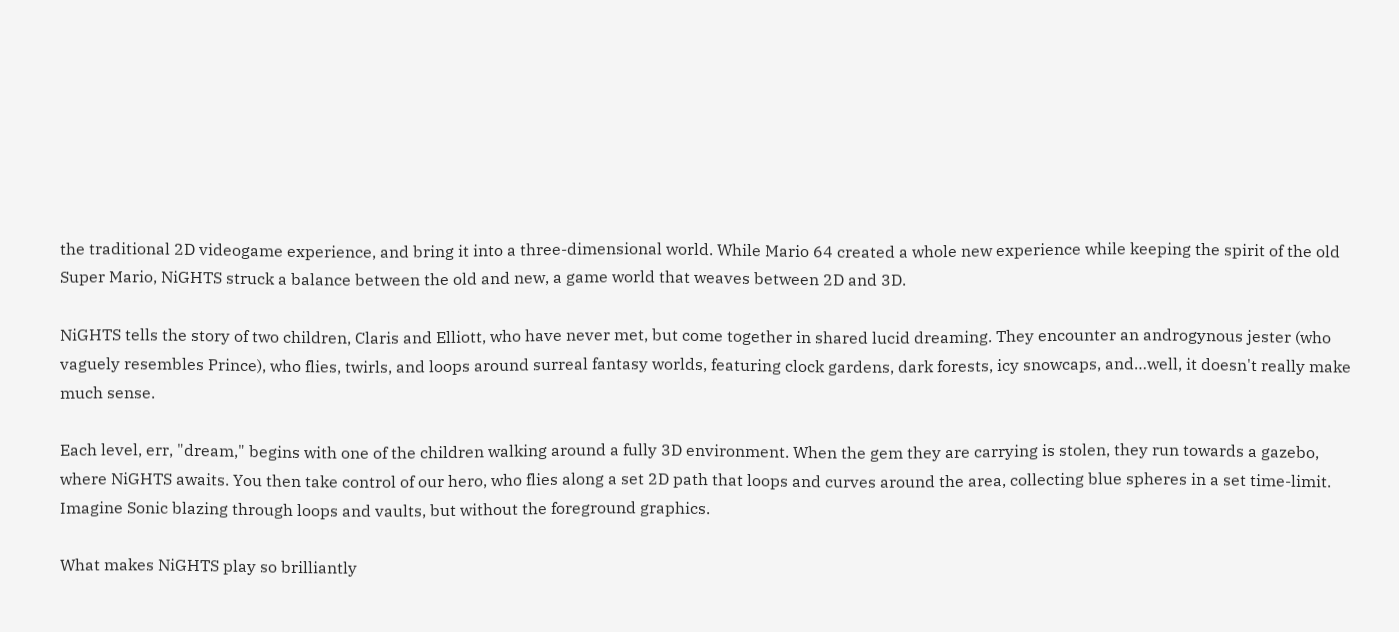the traditional 2D videogame experience, and bring it into a three-dimensional world. While Mario 64 created a whole new experience while keeping the spirit of the old Super Mario, NiGHTS struck a balance between the old and new, a game world that weaves between 2D and 3D.

NiGHTS tells the story of two children, Claris and Elliott, who have never met, but come together in shared lucid dreaming. They encounter an androgynous jester (who vaguely resembles Prince), who flies, twirls, and loops around surreal fantasy worlds, featuring clock gardens, dark forests, icy snowcaps, and…well, it doesn't really make much sense.

Each level, err, "dream," begins with one of the children walking around a fully 3D environment. When the gem they are carrying is stolen, they run towards a gazebo, where NiGHTS awaits. You then take control of our hero, who flies along a set 2D path that loops and curves around the area, collecting blue spheres in a set time-limit. Imagine Sonic blazing through loops and vaults, but without the foreground graphics.

What makes NiGHTS play so brilliantly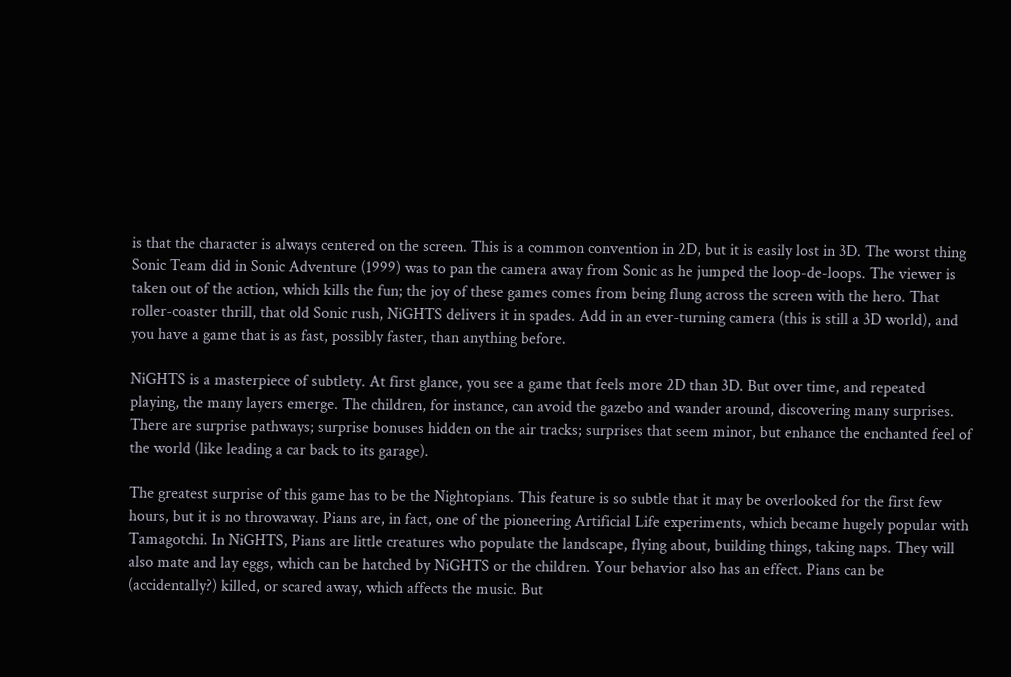is that the character is always centered on the screen. This is a common convention in 2D, but it is easily lost in 3D. The worst thing Sonic Team did in Sonic Adventure (1999) was to pan the camera away from Sonic as he jumped the loop-de-loops. The viewer is taken out of the action, which kills the fun; the joy of these games comes from being flung across the screen with the hero. That roller-coaster thrill, that old Sonic rush, NiGHTS delivers it in spades. Add in an ever-turning camera (this is still a 3D world), and you have a game that is as fast, possibly faster, than anything before.

NiGHTS is a masterpiece of subtlety. At first glance, you see a game that feels more 2D than 3D. But over time, and repeated playing, the many layers emerge. The children, for instance, can avoid the gazebo and wander around, discovering many surprises. There are surprise pathways; surprise bonuses hidden on the air tracks; surprises that seem minor, but enhance the enchanted feel of the world (like leading a car back to its garage).

The greatest surprise of this game has to be the Nightopians. This feature is so subtle that it may be overlooked for the first few hours, but it is no throwaway. Pians are, in fact, one of the pioneering Artificial Life experiments, which became hugely popular with Tamagotchi. In NiGHTS, Pians are little creatures who populate the landscape, flying about, building things, taking naps. They will also mate and lay eggs, which can be hatched by NiGHTS or the children. Your behavior also has an effect. Pians can be (accidentally?) killed, or scared away, which affects the music. But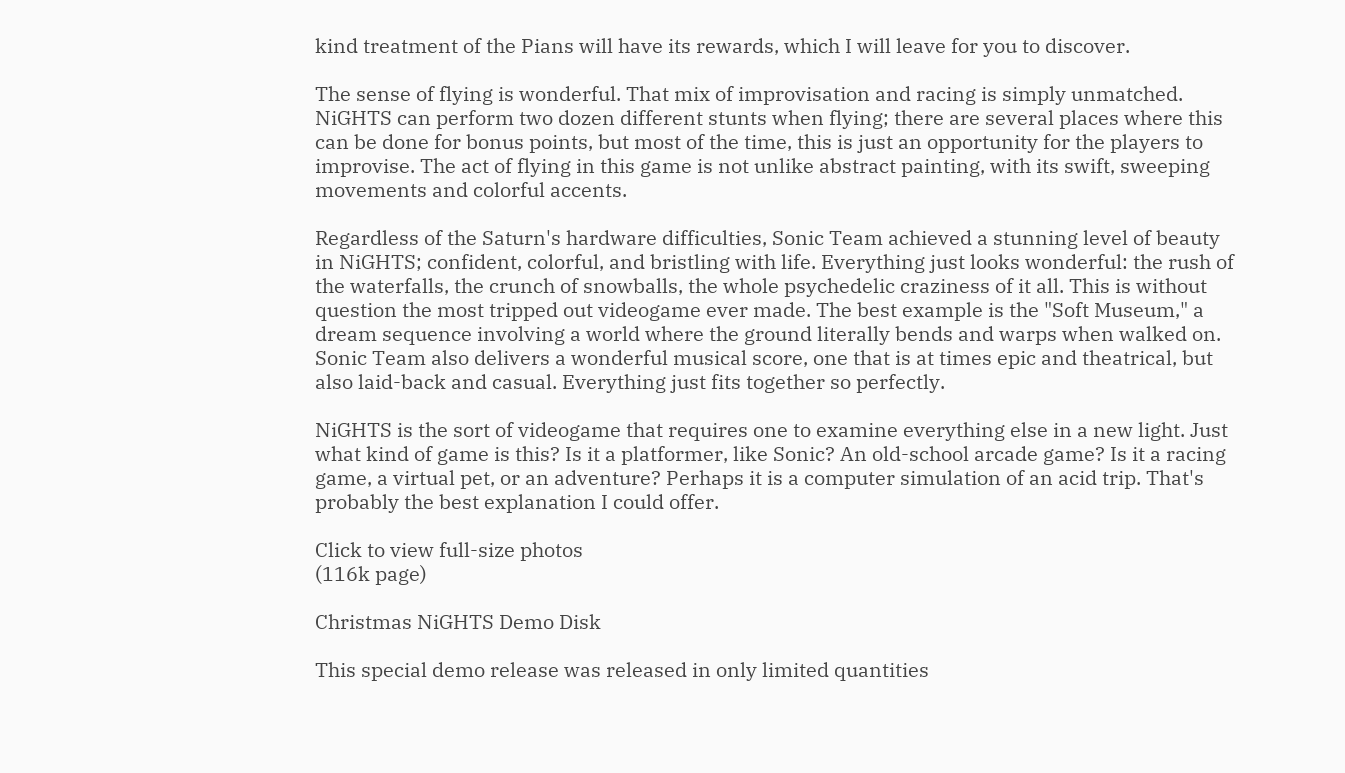kind treatment of the Pians will have its rewards, which I will leave for you to discover.

The sense of flying is wonderful. That mix of improvisation and racing is simply unmatched. NiGHTS can perform two dozen different stunts when flying; there are several places where this can be done for bonus points, but most of the time, this is just an opportunity for the players to improvise. The act of flying in this game is not unlike abstract painting, with its swift, sweeping movements and colorful accents.

Regardless of the Saturn's hardware difficulties, Sonic Team achieved a stunning level of beauty in NiGHTS; confident, colorful, and bristling with life. Everything just looks wonderful: the rush of the waterfalls, the crunch of snowballs, the whole psychedelic craziness of it all. This is without question the most tripped out videogame ever made. The best example is the "Soft Museum," a dream sequence involving a world where the ground literally bends and warps when walked on. Sonic Team also delivers a wonderful musical score, one that is at times epic and theatrical, but also laid-back and casual. Everything just fits together so perfectly.

NiGHTS is the sort of videogame that requires one to examine everything else in a new light. Just what kind of game is this? Is it a platformer, like Sonic? An old-school arcade game? Is it a racing game, a virtual pet, or an adventure? Perhaps it is a computer simulation of an acid trip. That's probably the best explanation I could offer.

Click to view full-size photos
(116k page)

Christmas NiGHTS Demo Disk

This special demo release was released in only limited quantities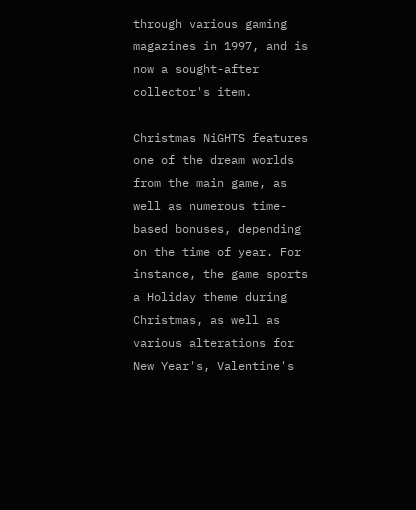through various gaming magazines in 1997, and is now a sought-after collector's item.

Christmas NiGHTS features one of the dream worlds from the main game, as well as numerous time-based bonuses, depending on the time of year. For instance, the game sports a Holiday theme during Christmas, as well as various alterations for New Year's, Valentine's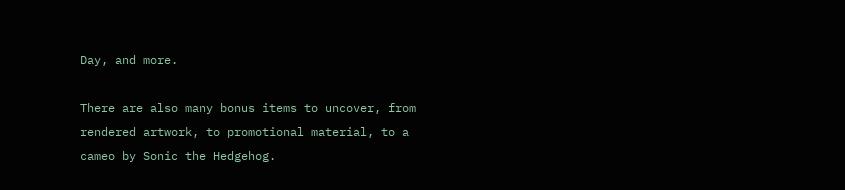Day, and more.

There are also many bonus items to uncover, from rendered artwork, to promotional material, to a cameo by Sonic the Hedgehog.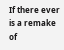If there ever is a remake of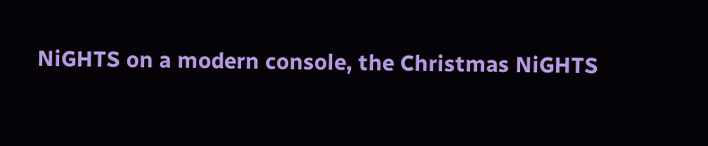NiGHTS on a modern console, the Christmas NiGHTS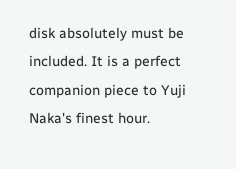disk absolutely must be included. It is a perfect companion piece to Yuji Naka's finest hour.